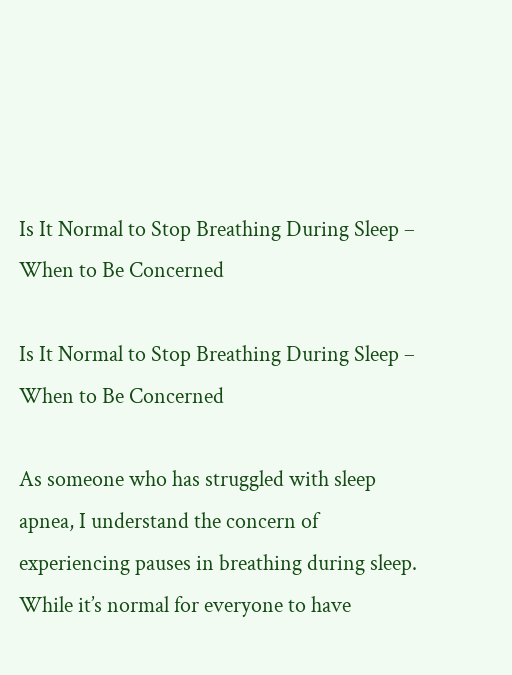Is It Normal to Stop Breathing During Sleep – When to Be Concerned

Is It Normal to Stop Breathing During Sleep – When to Be Concerned

As someone who has struggled with sleep apnea, I understand the concern of experiencing pauses in breathing during sleep. While it’s normal for everyone to have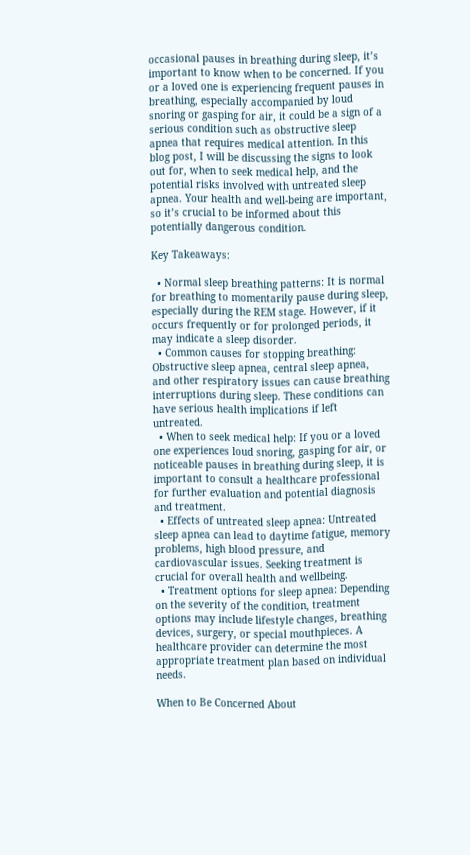occasional pauses in breathing during sleep, it’s important to know when to be concerned. If you or a loved one is experiencing frequent pauses in breathing, especially accompanied by loud snoring or gasping for air, it could be a sign of a serious condition such as obstructive sleep apnea that requires medical attention. In this blog post, I will be discussing the signs to look out for, when to seek medical help, and the potential risks involved with untreated sleep apnea. Your health and well-being are important, so it’s crucial to be informed about this potentially dangerous condition.

Key Takeaways:

  • Normal sleep breathing patterns: It is normal for breathing to momentarily pause during sleep, especially during the REM stage. However, if it occurs frequently or for prolonged periods, it may indicate a sleep disorder.
  • Common causes for stopping breathing: Obstructive sleep apnea, central sleep apnea, and other respiratory issues can cause breathing interruptions during sleep. These conditions can have serious health implications if left untreated.
  • When to seek medical help: If you or a loved one experiences loud snoring, gasping for air, or noticeable pauses in breathing during sleep, it is important to consult a healthcare professional for further evaluation and potential diagnosis and treatment.
  • Effects of untreated sleep apnea: Untreated sleep apnea can lead to daytime fatigue, memory problems, high blood pressure, and cardiovascular issues. Seeking treatment is crucial for overall health and wellbeing.
  • Treatment options for sleep apnea: Depending on the severity of the condition, treatment options may include lifestyle changes, breathing devices, surgery, or special mouthpieces. A healthcare provider can determine the most appropriate treatment plan based on individual needs.

When to Be Concerned About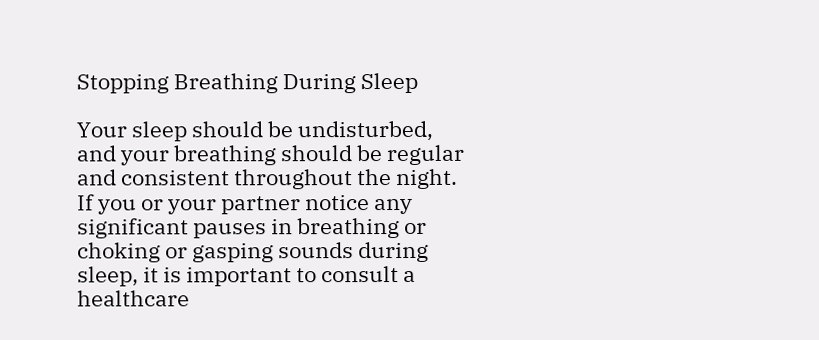Stopping Breathing During Sleep

Your sleep should be undisturbed, and your breathing should be regular and consistent throughout the night. If you or your partner notice any significant pauses in breathing or choking or gasping sounds during sleep, it is important to consult a healthcare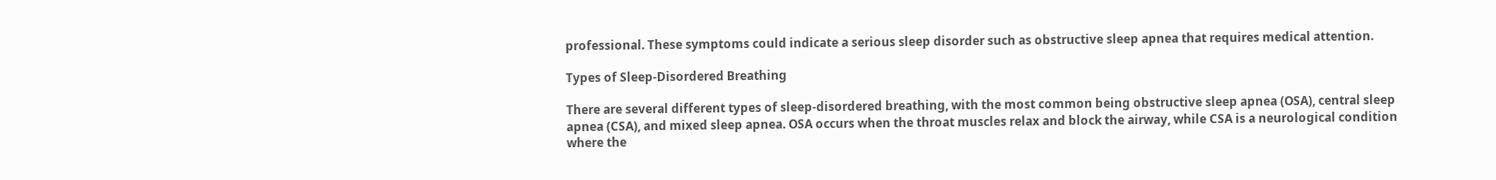professional. These symptoms could indicate a serious sleep disorder such as obstructive sleep apnea that requires medical attention.

Types of Sleep-Disordered Breathing

There are several different types of sleep-disordered breathing, with the most common being obstructive sleep apnea (OSA), central sleep apnea (CSA), and mixed sleep apnea. OSA occurs when the throat muscles relax and block the airway, while CSA is a neurological condition where the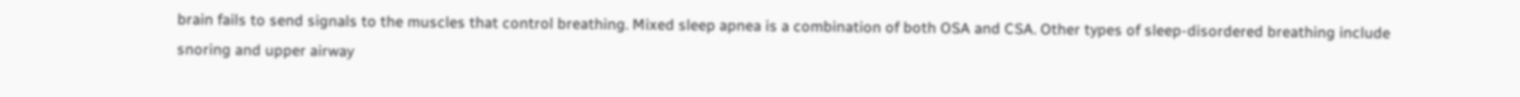brain fails to send signals to the muscles that control breathing. Mixed sleep apnea is a combination of both OSA and CSA. Other types of sleep-disordered breathing include snoring and upper airway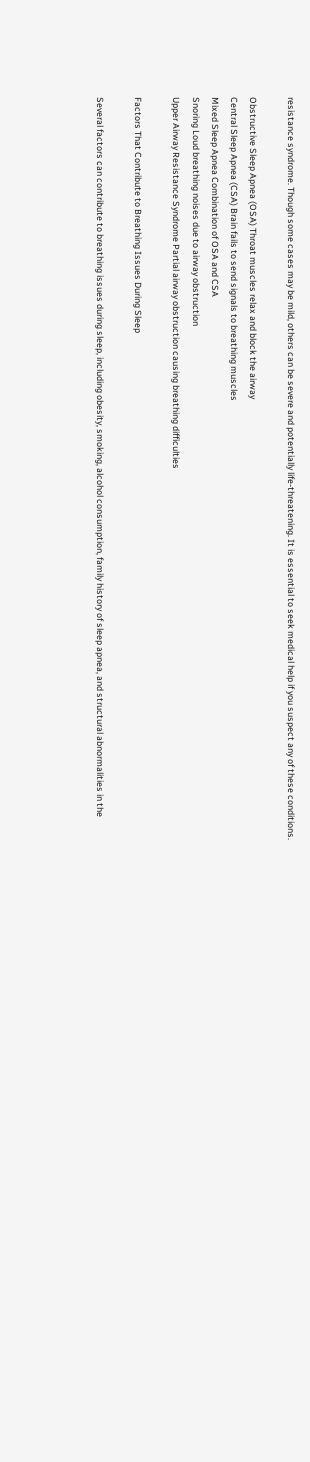resistance syndrome. Though some cases may be mild, others can be severe and potentially life-threatening. It is essential to seek medical help if you suspect any of these conditions.

Obstructive Sleep Apnea (OSA) Throat muscles relax and block the airway
Central Sleep Apnea (CSA) Brain fails to send signals to breathing muscles
Mixed Sleep Apnea Combination of OSA and CSA
Snoring Loud breathing noises due to airway obstruction
Upper Airway Resistance Syndrome Partial airway obstruction causing breathing difficulties

Factors That Contribute to Breathing Issues During Sleep

Several factors can contribute to breathing issues during sleep, including obesity, smoking, alcohol consumption, family history of sleep apnea, and structural abnormalities in the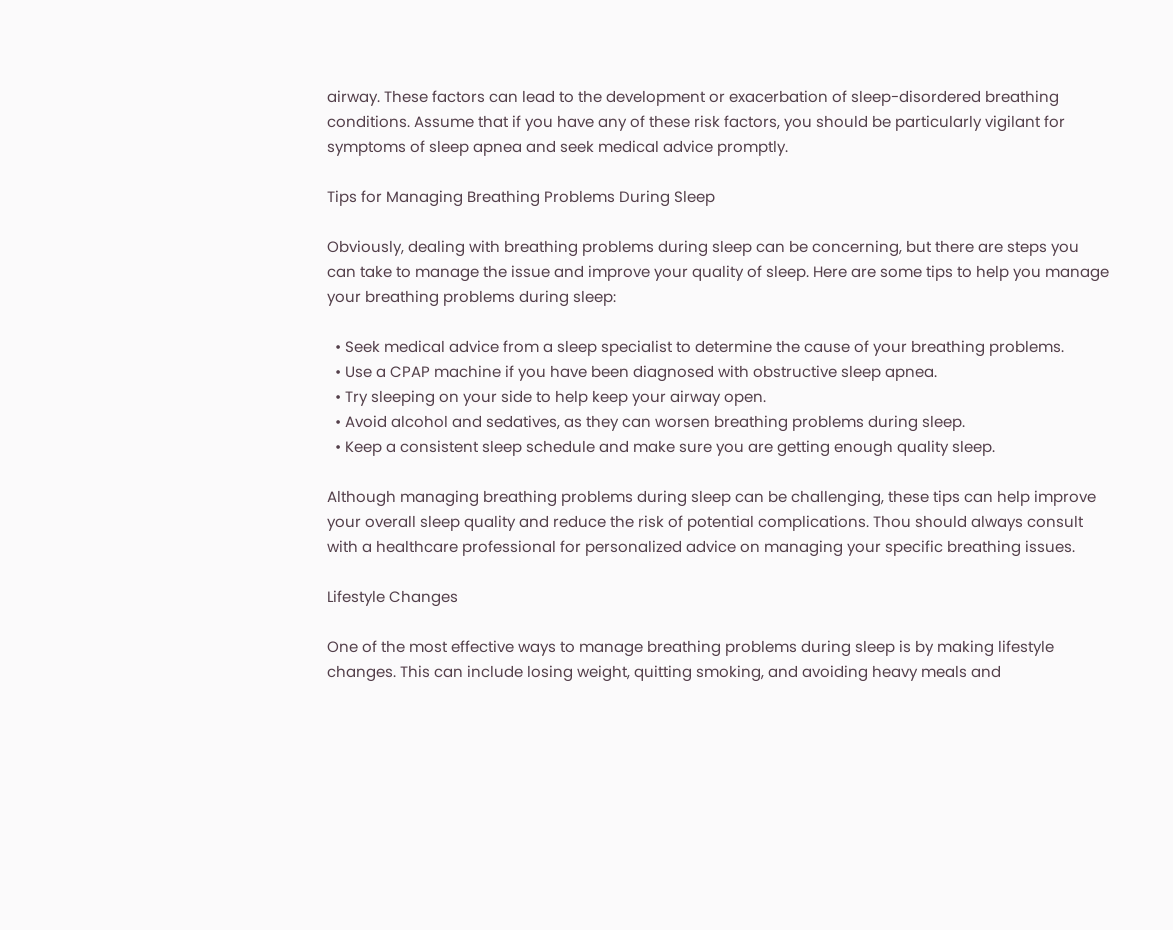airway. These factors can lead to the development or exacerbation of sleep-disordered breathing conditions. Assume that if you have any of these risk factors, you should be particularly vigilant for symptoms of sleep apnea and seek medical advice promptly.

Tips for Managing Breathing Problems During Sleep

Obviously, dealing with breathing problems during sleep can be concerning, but there are steps you can take to manage the issue and improve your quality of sleep. Here are some tips to help you manage your breathing problems during sleep:

  • Seek medical advice from a sleep specialist to determine the cause of your breathing problems.
  • Use a CPAP machine if you have been diagnosed with obstructive sleep apnea.
  • Try sleeping on your side to help keep your airway open.
  • Avoid alcohol and sedatives, as they can worsen breathing problems during sleep.
  • Keep a consistent sleep schedule and make sure you are getting enough quality sleep.

Although managing breathing problems during sleep can be challenging, these tips can help improve your overall sleep quality and reduce the risk of potential complications. Thou should always consult with a healthcare professional for personalized advice on managing your specific breathing issues.

Lifestyle Changes

One of the most effective ways to manage breathing problems during sleep is by making lifestyle changes. This can include losing weight, quitting smoking, and avoiding heavy meals and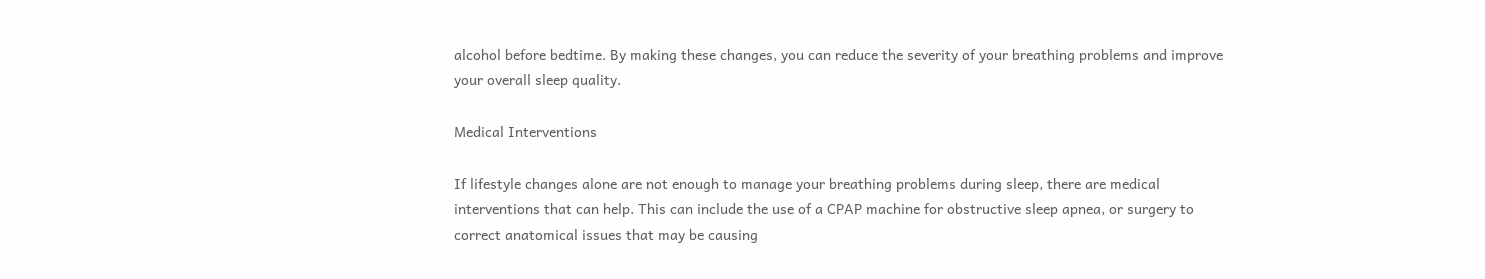alcohol before bedtime. By making these changes, you can reduce the severity of your breathing problems and improve your overall sleep quality.

Medical Interventions

If lifestyle changes alone are not enough to manage your breathing problems during sleep, there are medical interventions that can help. This can include the use of a CPAP machine for obstructive sleep apnea, or surgery to correct anatomical issues that may be causing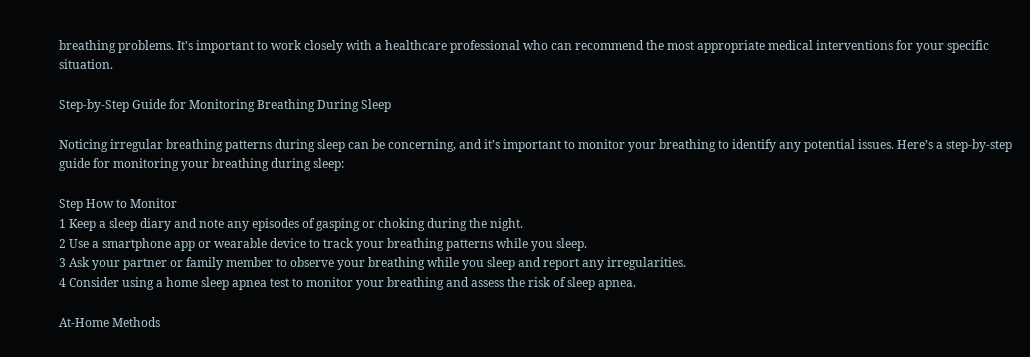breathing problems. It’s important to work closely with a healthcare professional who can recommend the most appropriate medical interventions for your specific situation.

Step-by-Step Guide for Monitoring Breathing During Sleep

Noticing irregular breathing patterns during sleep can be concerning, and it’s important to monitor your breathing to identify any potential issues. Here’s a step-by-step guide for monitoring your breathing during sleep:

Step How to Monitor
1 Keep a sleep diary and note any episodes of gasping or choking during the night.
2 Use a smartphone app or wearable device to track your breathing patterns while you sleep.
3 Ask your partner or family member to observe your breathing while you sleep and report any irregularities.
4 Consider using a home sleep apnea test to monitor your breathing and assess the risk of sleep apnea.

At-Home Methods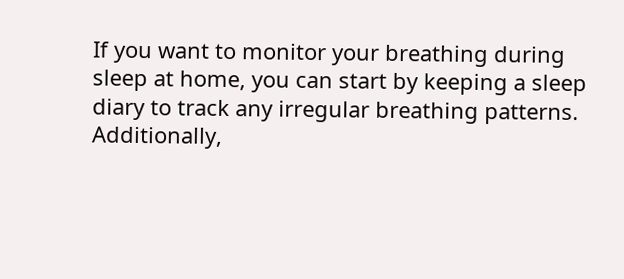If you want to monitor your breathing during sleep at home, you can start by keeping a sleep diary to track any irregular breathing patterns. Additionally,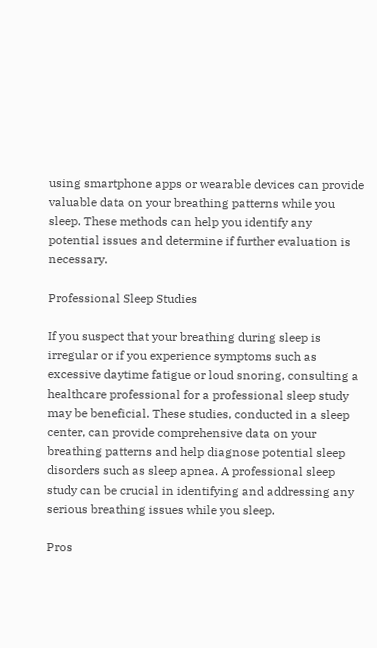using smartphone apps or wearable devices can provide valuable data on your breathing patterns while you sleep. These methods can help you identify any potential issues and determine if further evaluation is necessary.

Professional Sleep Studies

If you suspect that your breathing during sleep is irregular or if you experience symptoms such as excessive daytime fatigue or loud snoring, consulting a healthcare professional for a professional sleep study may be beneficial. These studies, conducted in a sleep center, can provide comprehensive data on your breathing patterns and help diagnose potential sleep disorders such as sleep apnea. A professional sleep study can be crucial in identifying and addressing any serious breathing issues while you sleep.

Pros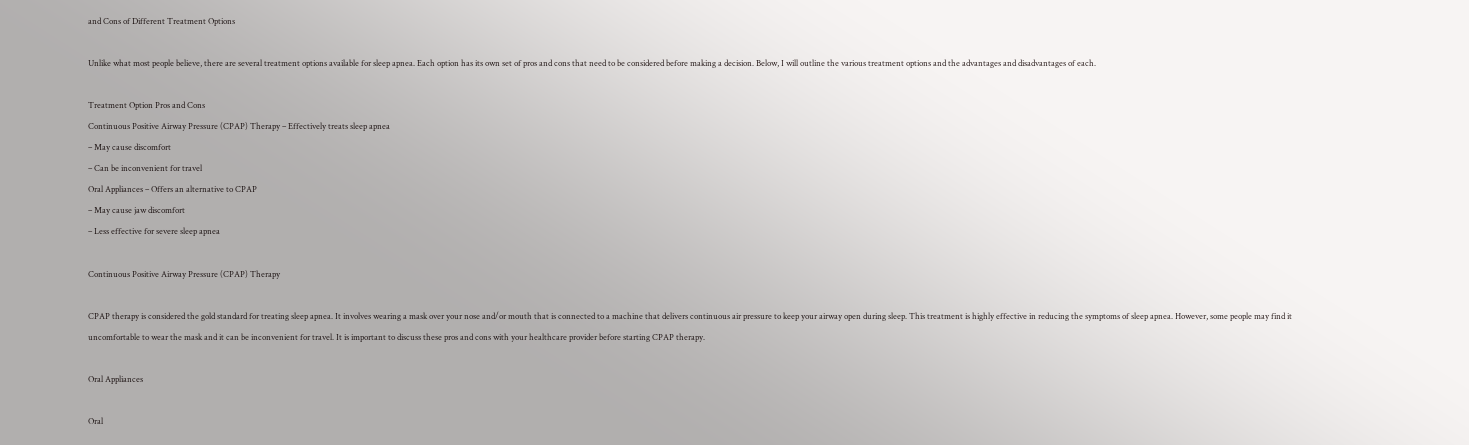and Cons of Different Treatment Options

Unlike what most people believe, there are several treatment options available for sleep apnea. Each option has its own set of pros and cons that need to be considered before making a decision. Below, I will outline the various treatment options and the advantages and disadvantages of each.

Treatment Option Pros and Cons
Continuous Positive Airway Pressure (CPAP) Therapy – Effectively treats sleep apnea
– May cause discomfort
– Can be inconvenient for travel
Oral Appliances – Offers an alternative to CPAP
– May cause jaw discomfort
– Less effective for severe sleep apnea

Continuous Positive Airway Pressure (CPAP) Therapy

CPAP therapy is considered the gold standard for treating sleep apnea. It involves wearing a mask over your nose and/or mouth that is connected to a machine that delivers continuous air pressure to keep your airway open during sleep. This treatment is highly effective in reducing the symptoms of sleep apnea. However, some people may find it uncomfortable to wear the mask and it can be inconvenient for travel. It is important to discuss these pros and cons with your healthcare provider before starting CPAP therapy.

Oral Appliances

Oral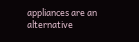appliances are an alternative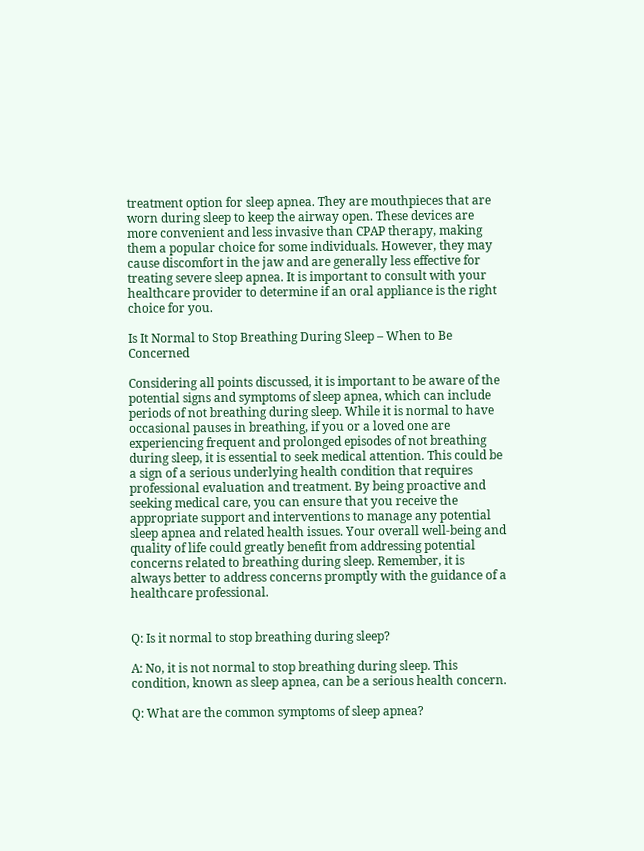treatment option for sleep apnea. They are mouthpieces that are worn during sleep to keep the airway open. These devices are more convenient and less invasive than CPAP therapy, making them a popular choice for some individuals. However, they may cause discomfort in the jaw and are generally less effective for treating severe sleep apnea. It is important to consult with your healthcare provider to determine if an oral appliance is the right choice for you.

Is It Normal to Stop Breathing During Sleep – When to Be Concerned

Considering all points discussed, it is important to be aware of the potential signs and symptoms of sleep apnea, which can include periods of not breathing during sleep. While it is normal to have occasional pauses in breathing, if you or a loved one are experiencing frequent and prolonged episodes of not breathing during sleep, it is essential to seek medical attention. This could be a sign of a serious underlying health condition that requires professional evaluation and treatment. By being proactive and seeking medical care, you can ensure that you receive the appropriate support and interventions to manage any potential sleep apnea and related health issues. Your overall well-being and quality of life could greatly benefit from addressing potential concerns related to breathing during sleep. Remember, it is always better to address concerns promptly with the guidance of a healthcare professional.


Q: Is it normal to stop breathing during sleep?

A: No, it is not normal to stop breathing during sleep. This condition, known as sleep apnea, can be a serious health concern.

Q: What are the common symptoms of sleep apnea?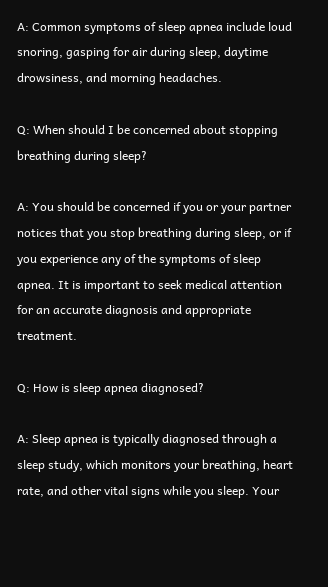A: Common symptoms of sleep apnea include loud snoring, gasping for air during sleep, daytime drowsiness, and morning headaches.

Q: When should I be concerned about stopping breathing during sleep?

A: You should be concerned if you or your partner notices that you stop breathing during sleep, or if you experience any of the symptoms of sleep apnea. It is important to seek medical attention for an accurate diagnosis and appropriate treatment.

Q: How is sleep apnea diagnosed?

A: Sleep apnea is typically diagnosed through a sleep study, which monitors your breathing, heart rate, and other vital signs while you sleep. Your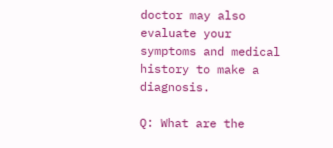doctor may also evaluate your symptoms and medical history to make a diagnosis.

Q: What are the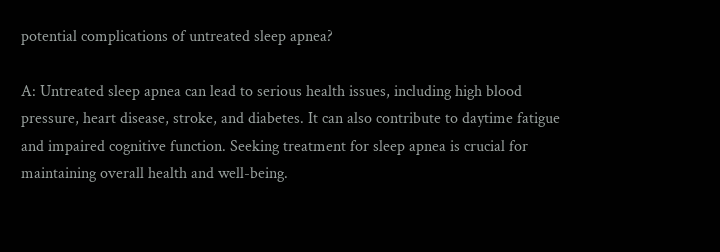potential complications of untreated sleep apnea?

A: Untreated sleep apnea can lead to serious health issues, including high blood pressure, heart disease, stroke, and diabetes. It can also contribute to daytime fatigue and impaired cognitive function. Seeking treatment for sleep apnea is crucial for maintaining overall health and well-being.